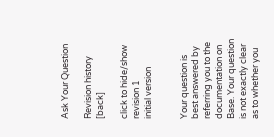Ask Your Question

Revision history [back]

click to hide/show revision 1
initial version


Your question is best answered by referring you to the documentation on Base. Your question is not exactly clear as to whether you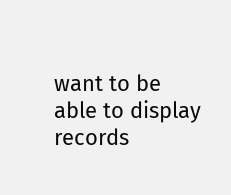want to be able to display records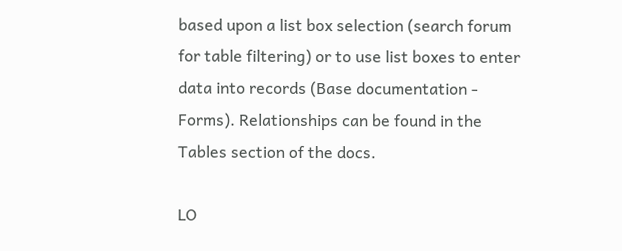based upon a list box selection (search forum for table filtering) or to use list boxes to enter data into records (Base documentation - Forms). Relationships can be found in the Tables section of the docs.

LO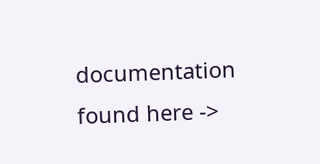documentation found here ->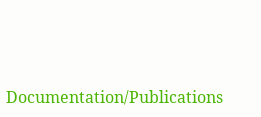Documentation/Publications